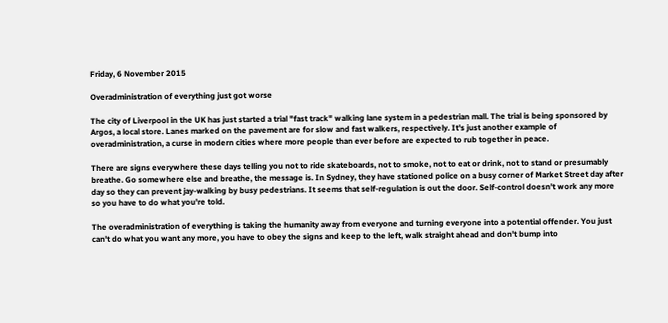Friday, 6 November 2015

Overadministration of everything just got worse

The city of Liverpool in the UK has just started a trial "fast track" walking lane system in a pedestrian mall. The trial is being sponsored by Argos, a local store. Lanes marked on the pavement are for slow and fast walkers, respectively. It's just another example of overadministration, a curse in modern cities where more people than ever before are expected to rub together in peace.

There are signs everywhere these days telling you not to ride skateboards, not to smoke, not to eat or drink, not to stand or presumably breathe. Go somewhere else and breathe, the message is. In Sydney, they have stationed police on a busy corner of Market Street day after day so they can prevent jay-walking by busy pedestrians. It seems that self-regulation is out the door. Self-control doesn't work any more so you have to do what you're told.

The overadministration of everything is taking the humanity away from everyone and turning everyone into a potential offender. You just can't do what you want any more, you have to obey the signs and keep to the left, walk straight ahead and don't bump into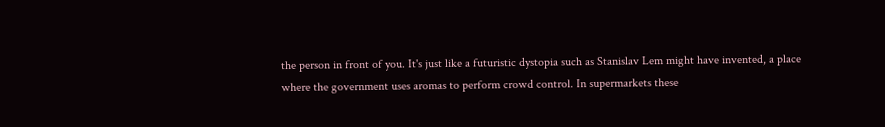the person in front of you. It's just like a futuristic dystopia such as Stanislav Lem might have invented, a place where the government uses aromas to perform crowd control. In supermarkets these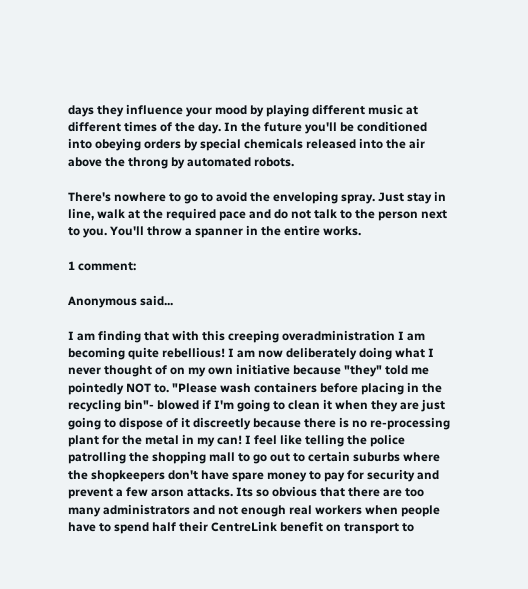days they influence your mood by playing different music at different times of the day. In the future you'll be conditioned into obeying orders by special chemicals released into the air above the throng by automated robots.

There's nowhere to go to avoid the enveloping spray. Just stay in line, walk at the required pace and do not talk to the person next to you. You'll throw a spanner in the entire works.

1 comment:

Anonymous said...

I am finding that with this creeping overadministration I am becoming quite rebellious! I am now deliberately doing what I never thought of on my own initiative because "they" told me pointedly NOT to. "Please wash containers before placing in the recycling bin"- blowed if I'm going to clean it when they are just going to dispose of it discreetly because there is no re-processing plant for the metal in my can! I feel like telling the police patrolling the shopping mall to go out to certain suburbs where the shopkeepers don't have spare money to pay for security and prevent a few arson attacks. Its so obvious that there are too many administrators and not enough real workers when people have to spend half their CentreLink benefit on transport to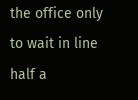the office only to wait in line half a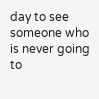day to see someone who is never going to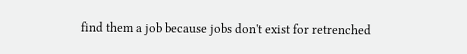find them a job because jobs don't exist for retrenched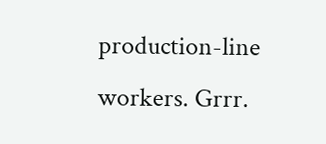production-line workers. Grrr.